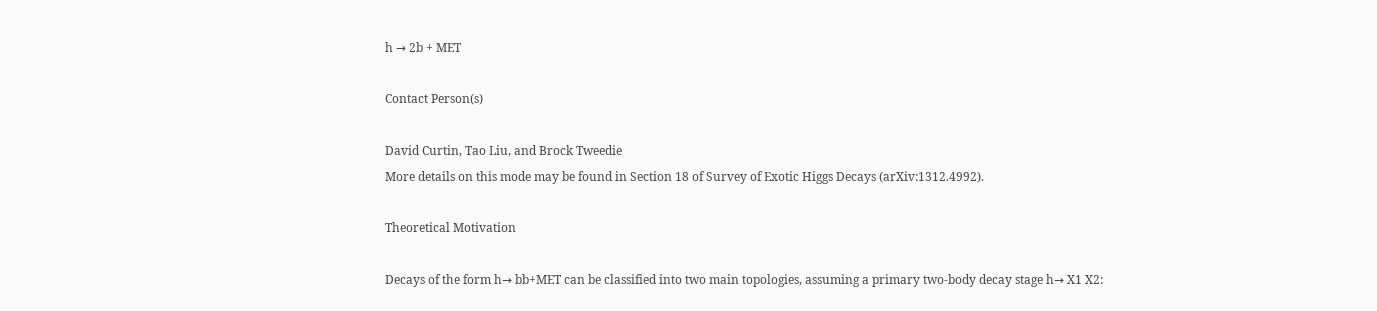h → 2b + MET

Contact Person(s)

David Curtin, Tao Liu, and Brock Tweedie
More details on this mode may be found in Section 18 of Survey of Exotic Higgs Decays (arXiv:1312.4992).

Theoretical Motivation

Decays of the form h→ bb+MET can be classified into two main topologies, assuming a primary two-body decay stage h→ X1 X2: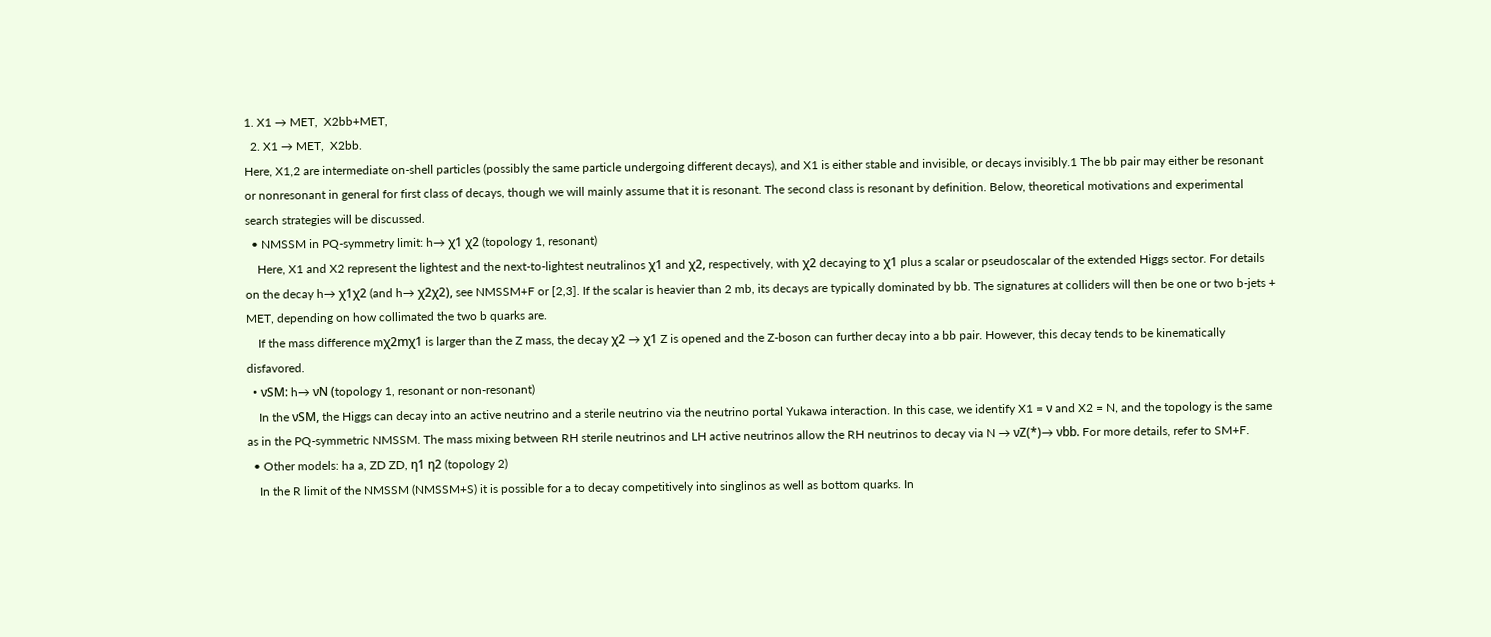1. X1 → MET,  X2bb+MET,
  2. X1 → MET,  X2bb.
Here, X1,2 are intermediate on-shell particles (possibly the same particle undergoing different decays), and X1 is either stable and invisible, or decays invisibly.1 The bb pair may either be resonant or nonresonant in general for first class of decays, though we will mainly assume that it is resonant. The second class is resonant by definition. Below, theoretical motivations and experimental search strategies will be discussed.
  • NMSSM in PQ-symmetry limit: h→ χ1 χ2 (topology 1, resonant)
    Here, X1 and X2 represent the lightest and the next-to-lightest neutralinos χ1 and χ2, respectively, with χ2 decaying to χ1 plus a scalar or pseudoscalar of the extended Higgs sector. For details on the decay h→ χ1χ2 (and h→ χ2χ2), see NMSSM+F or [2,3]. If the scalar is heavier than 2 mb, its decays are typically dominated by bb. The signatures at colliders will then be one or two b-jets + MET, depending on how collimated the two b quarks are.
    If the mass difference mχ2mχ1 is larger than the Z mass, the decay χ2 → χ1 Z is opened and the Z-boson can further decay into a bb pair. However, this decay tends to be kinematically disfavored.
  • νSM: h→ νN (topology 1, resonant or non-resonant)
    In the νSM, the Higgs can decay into an active neutrino and a sterile neutrino via the neutrino portal Yukawa interaction. In this case, we identify X1 = ν and X2 = N, and the topology is the same as in the PQ-symmetric NMSSM. The mass mixing between RH sterile neutrinos and LH active neutrinos allow the RH neutrinos to decay via N → νZ(*)→ νbb. For more details, refer to SM+F.
  • Other models: ha a, ZD ZD, η1 η2 (topology 2)
    In the R limit of the NMSSM (NMSSM+S) it is possible for a to decay competitively into singlinos as well as bottom quarks. In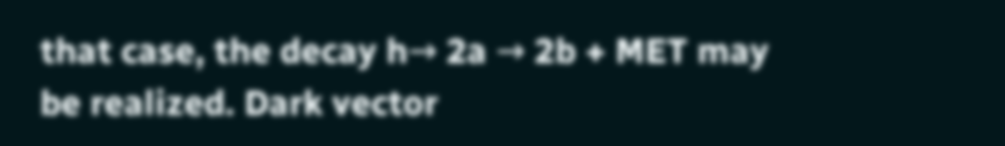that case, the decay h→ 2a → 2b + MET may be realized. Dark vector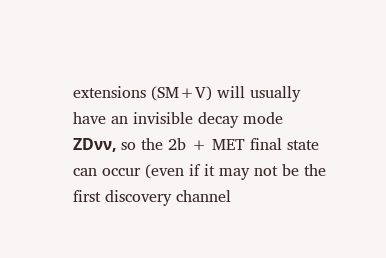extensions (SM+V) will usually have an invisible decay mode ZDνν, so the 2b + MET final state can occur (even if it may not be the first discovery channel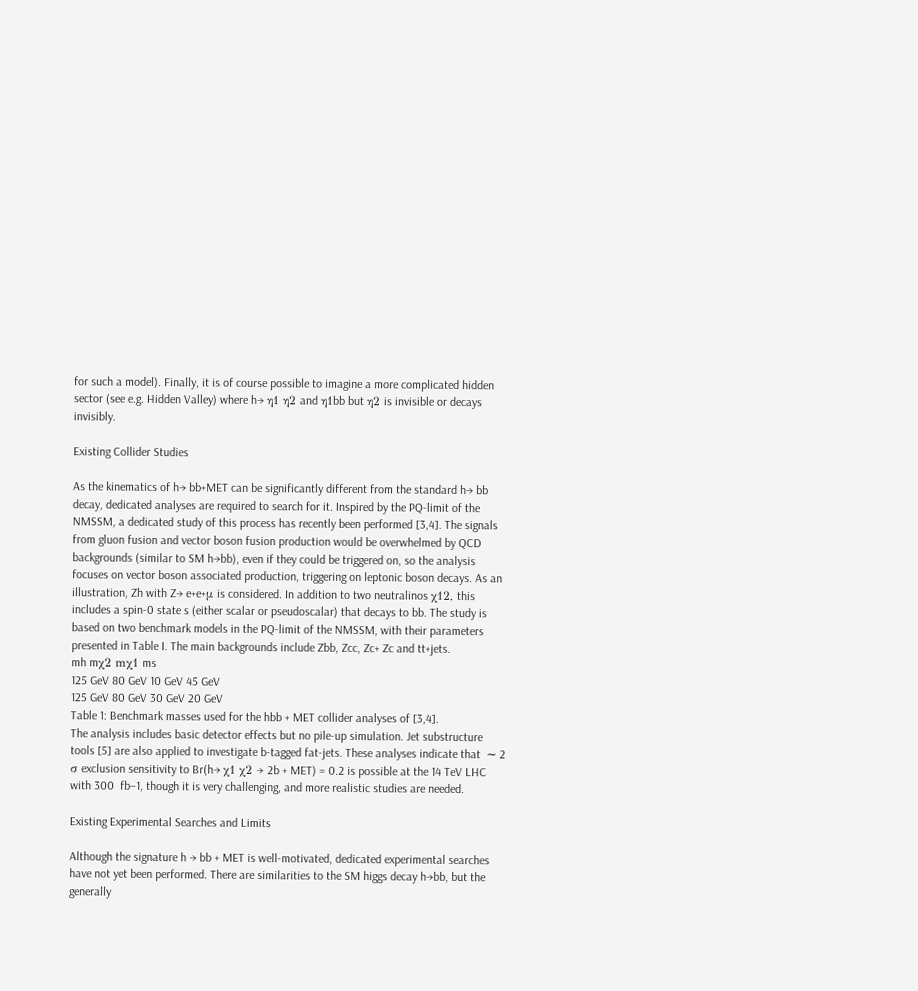for such a model). Finally, it is of course possible to imagine a more complicated hidden sector (see e.g. Hidden Valley) where h→ η1 η2 and η1bb but η2 is invisible or decays invisibly.

Existing Collider Studies

As the kinematics of h→ bb+MET can be significantly different from the standard h→ bb decay, dedicated analyses are required to search for it. Inspired by the PQ-limit of the NMSSM, a dedicated study of this process has recently been performed [3,4]. The signals from gluon fusion and vector boson fusion production would be overwhelmed by QCD backgrounds (similar to SM h→bb), even if they could be triggered on, so the analysis focuses on vector boson associated production, triggering on leptonic boson decays. As an illustration, Zh with Z→ e+e+μ is considered. In addition to two neutralinos χ12, this includes a spin-0 state s (either scalar or pseudoscalar) that decays to bb. The study is based on two benchmark models in the PQ-limit of the NMSSM, with their parameters presented in Table I. The main backgrounds include Zbb, Zcc, Zc+ Zc and tt+jets.
mh mχ2 mχ1 ms
125 GeV 80 GeV 10 GeV 45 GeV
125 GeV 80 GeV 30 GeV 20 GeV
Table 1: Benchmark masses used for the hbb + MET collider analyses of [3,4].
The analysis includes basic detector effects but no pile-up simulation. Jet substructure tools [5] are also applied to investigate b-tagged fat-jets. These analyses indicate that  ∼ 2 σ exclusion sensitivity to Br(h→ χ1 χ2 → 2b + MET) = 0.2 is possible at the 14 TeV LHC with 300  fb−1, though it is very challenging, and more realistic studies are needed.

Existing Experimental Searches and Limits

Although the signature h → bb + MET is well-motivated, dedicated experimental searches have not yet been performed. There are similarities to the SM higgs decay h→bb, but the generally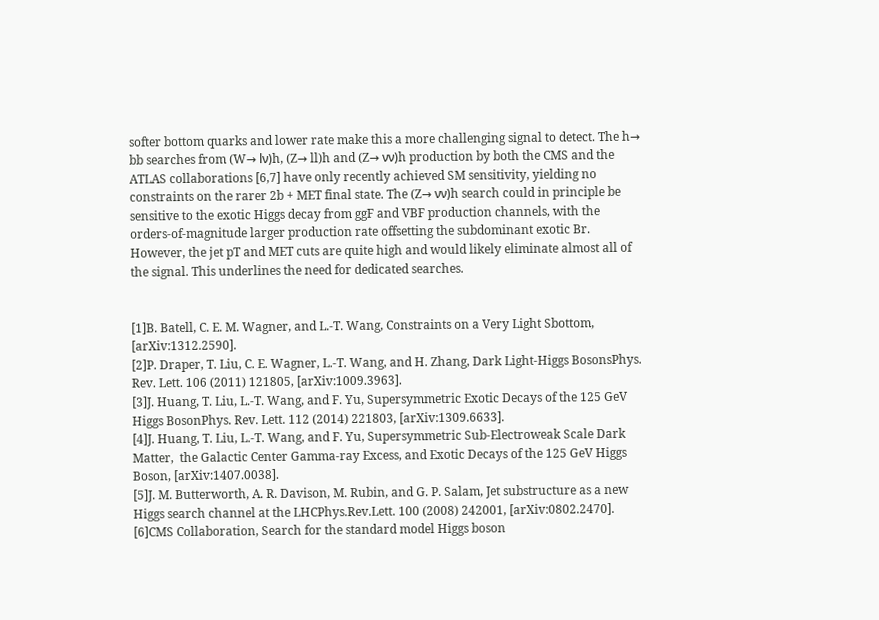softer bottom quarks and lower rate make this a more challenging signal to detect. The h→ bb searches from (W→ lν)h, (Z→ ll)h and (Z→ νν)h production by both the CMS and the ATLAS collaborations [6,7] have only recently achieved SM sensitivity, yielding no constraints on the rarer 2b + MET final state. The (Z→ νν)h search could in principle be sensitive to the exotic Higgs decay from ggF and VBF production channels, with the orders-of-magnitude larger production rate offsetting the subdominant exotic Br. However, the jet pT and MET cuts are quite high and would likely eliminate almost all of the signal. This underlines the need for dedicated searches.


[1]B. Batell, C. E. M. Wagner, and L.-T. Wang, Constraints on a Very Light Sbottom, [arXiv:1312.2590].
[2]P. Draper, T. Liu, C. E. Wagner, L.-T. Wang, and H. Zhang, Dark Light-Higgs BosonsPhys. Rev. Lett. 106 (2011) 121805, [arXiv:1009.3963].
[3]J. Huang, T. Liu, L.-T. Wang, and F. Yu, Supersymmetric Exotic Decays of the 125 GeV Higgs BosonPhys. Rev. Lett. 112 (2014) 221803, [arXiv:1309.6633].
[4]J. Huang, T. Liu, L.-T. Wang, and F. Yu, Supersymmetric Sub-Electroweak Scale Dark Matter,  the Galactic Center Gamma-ray Excess, and Exotic Decays of the 125 GeV Higgs Boson, [arXiv:1407.0038].
[5]J. M. Butterworth, A. R. Davison, M. Rubin, and G. P. Salam, Jet substructure as a new Higgs search channel at the LHCPhys.Rev.Lett. 100 (2008) 242001, [arXiv:0802.2470].
[6]CMS Collaboration, Search for the standard model Higgs boson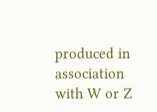produced in association with W or Z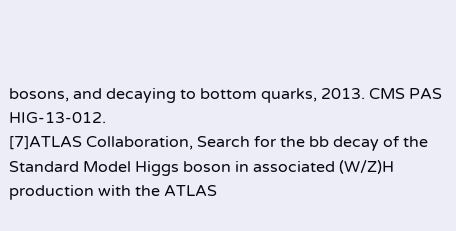bosons, and decaying to bottom quarks, 2013. CMS PAS HIG-13-012.
[7]ATLAS Collaboration, Search for the bb decay of the Standard Model Higgs boson in associated (W/Z)H production with the ATLAS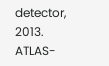detector, 2013. ATLAS-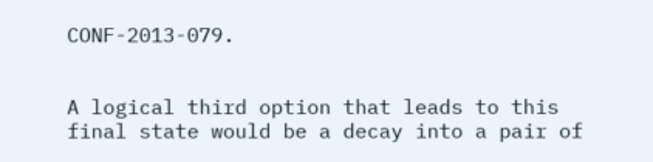CONF-2013-079.


A logical third option that leads to this final state would be a decay into a pair of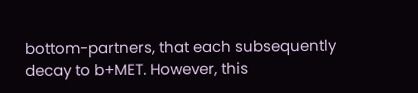bottom-partners, that each subsequently decay to b+MET. However, this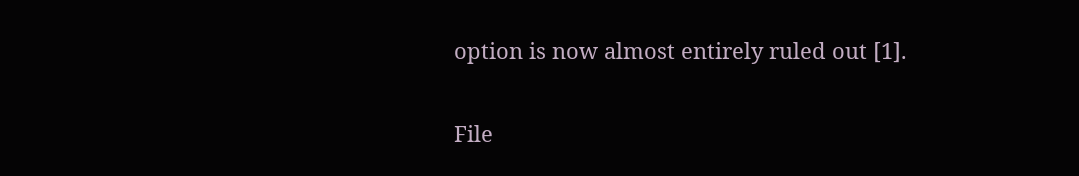option is now almost entirely ruled out [1].

File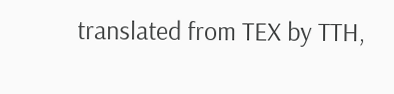translated from TEX by TTH,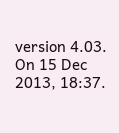version 4.03. On 15 Dec 2013, 18:37.